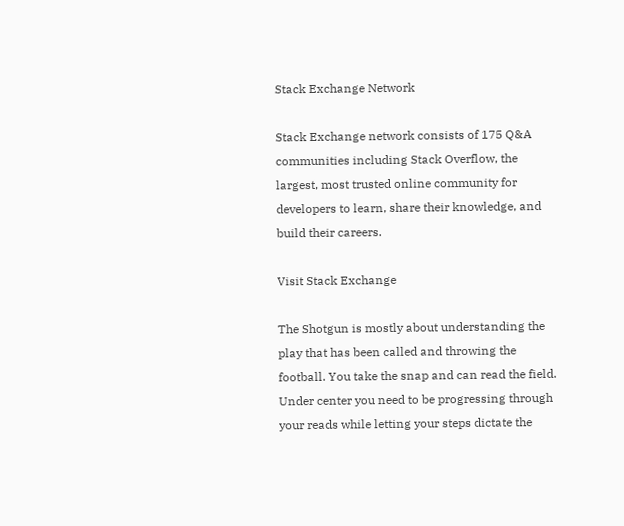Stack Exchange Network

Stack Exchange network consists of 175 Q&A communities including Stack Overflow, the largest, most trusted online community for developers to learn, share their knowledge, and build their careers.

Visit Stack Exchange

The Shotgun is mostly about understanding the play that has been called and throwing the football. You take the snap and can read the field. Under center you need to be progressing through your reads while letting your steps dictate the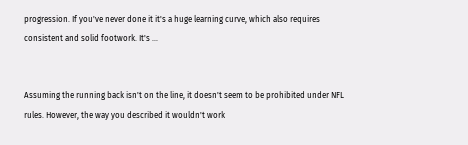progression. If you've never done it it's a huge learning curve, which also requires consistent and solid footwork. It's ...


Assuming the running back isn't on the line, it doesn't seem to be prohibited under NFL rules. However, the way you described it wouldn't work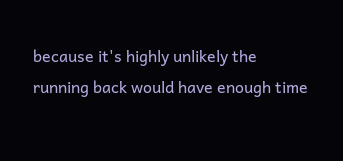because it's highly unlikely the running back would have enough time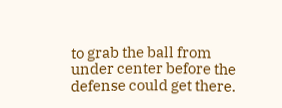to grab the ball from under center before the defense could get there.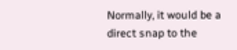Normally, it would be a direct snap to the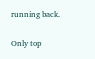running back.

Only top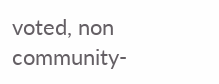voted, non community-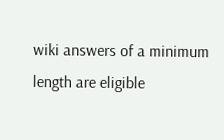wiki answers of a minimum length are eligible